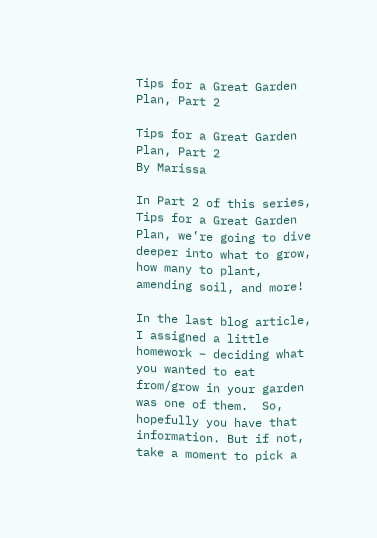Tips for a Great Garden Plan, Part 2

Tips for a Great Garden Plan, Part 2
By Marissa

In Part 2 of this series, Tips for a Great Garden Plan, we’re going to dive deeper into what to grow, how many to plant, amending soil, and more!

In the last blog article, I assigned a little homework – deciding what you wanted to eat from/grow in your garden was one of them.  So, hopefully you have that information. But if not, take a moment to pick a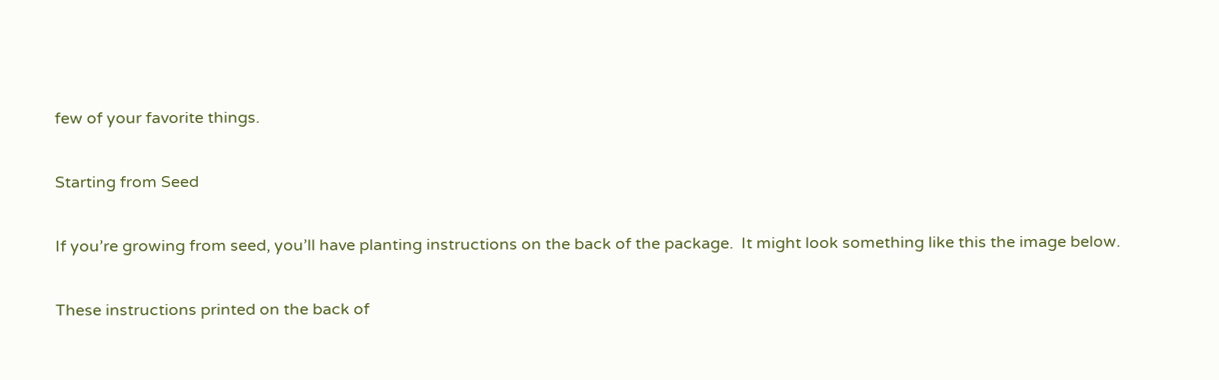few of your favorite things.

Starting from Seed

If you’re growing from seed, you’ll have planting instructions on the back of the package.  It might look something like this the image below.

These instructions printed on the back of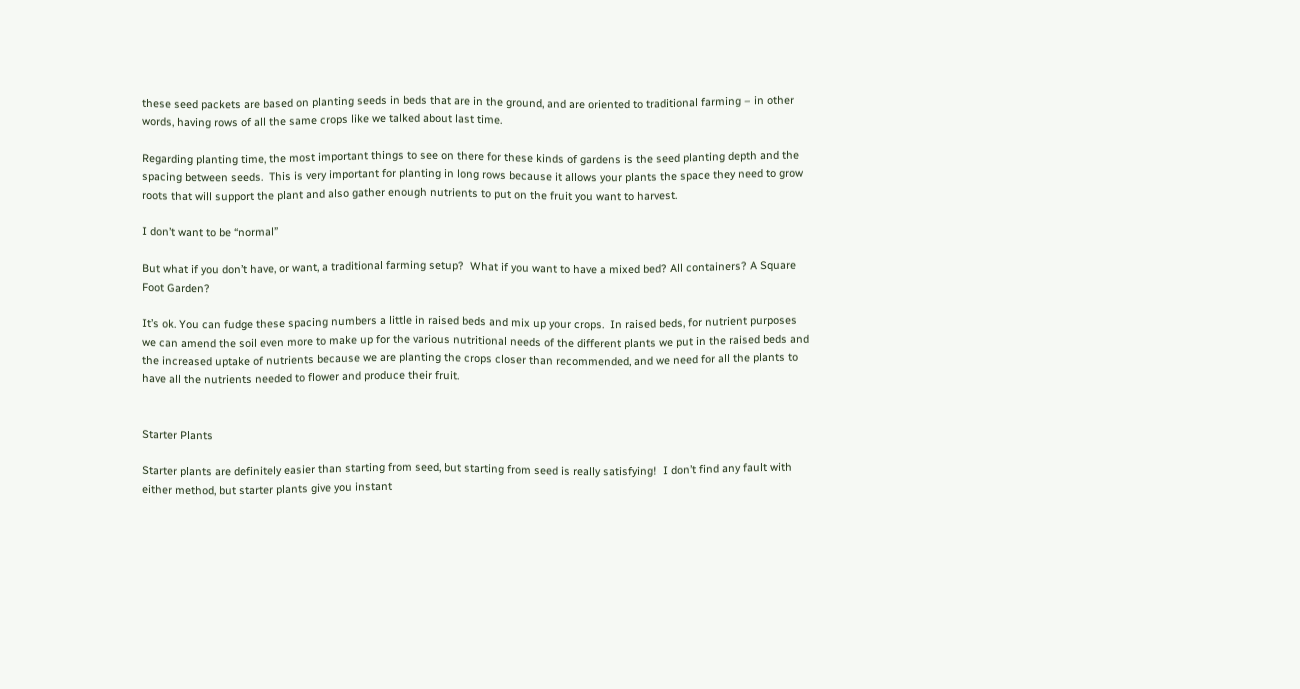these seed packets are based on planting seeds in beds that are in the ground, and are oriented to traditional farming – in other words, having rows of all the same crops like we talked about last time.

Regarding planting time, the most important things to see on there for these kinds of gardens is the seed planting depth and the spacing between seeds.  This is very important for planting in long rows because it allows your plants the space they need to grow roots that will support the plant and also gather enough nutrients to put on the fruit you want to harvest.

I don’t want to be “normal”

But what if you don’t have, or want, a traditional farming setup?  What if you want to have a mixed bed? All containers? A Square Foot Garden?

It’s ok. You can fudge these spacing numbers a little in raised beds and mix up your crops.  In raised beds, for nutrient purposes we can amend the soil even more to make up for the various nutritional needs of the different plants we put in the raised beds and the increased uptake of nutrients because we are planting the crops closer than recommended, and we need for all the plants to have all the nutrients needed to flower and produce their fruit.


Starter Plants

Starter plants are definitely easier than starting from seed, but starting from seed is really satisfying!  I don’t find any fault with either method, but starter plants give you instant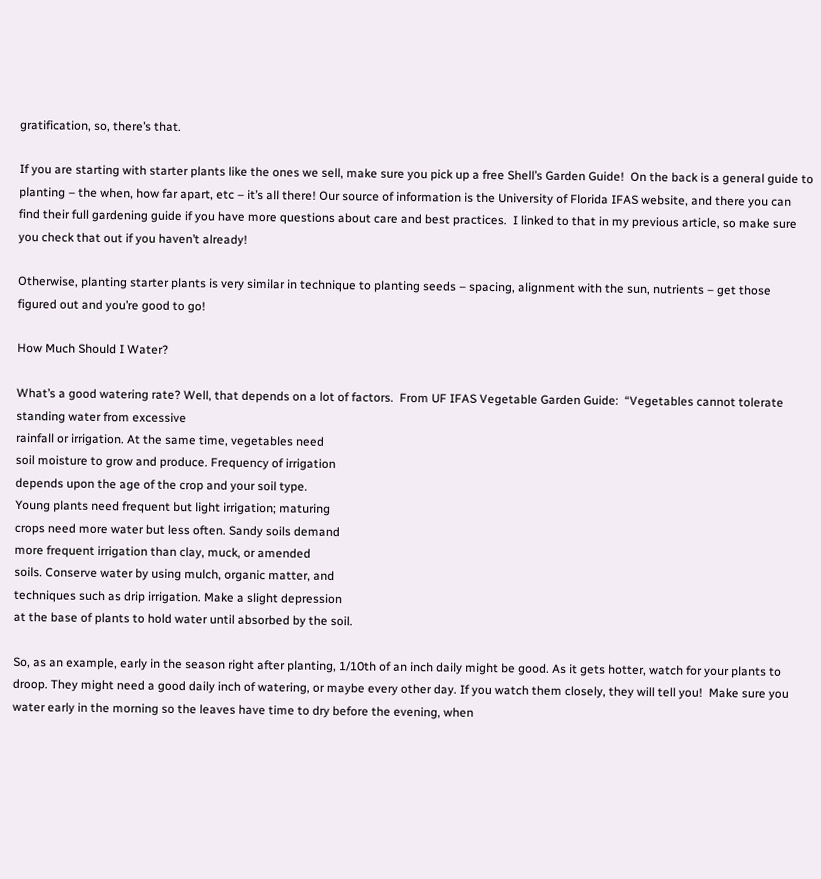gratification, so, there’s that.

If you are starting with starter plants like the ones we sell, make sure you pick up a free Shell’s Garden Guide!  On the back is a general guide to planting – the when, how far apart, etc – it’s all there! Our source of information is the University of Florida IFAS website, and there you can find their full gardening guide if you have more questions about care and best practices.  I linked to that in my previous article, so make sure you check that out if you haven’t already!

Otherwise, planting starter plants is very similar in technique to planting seeds – spacing, alignment with the sun, nutrients – get those figured out and you’re good to go!

How Much Should I Water?

What’s a good watering rate? Well, that depends on a lot of factors.  From UF IFAS Vegetable Garden Guide:  “Vegetables cannot tolerate standing water from excessive
rainfall or irrigation. At the same time, vegetables need
soil moisture to grow and produce. Frequency of irrigation
depends upon the age of the crop and your soil type.
Young plants need frequent but light irrigation; maturing
crops need more water but less often. Sandy soils demand
more frequent irrigation than clay, muck, or amended
soils. Conserve water by using mulch, organic matter, and
techniques such as drip irrigation. Make a slight depression
at the base of plants to hold water until absorbed by the soil.

So, as an example, early in the season right after planting, 1/10th of an inch daily might be good. As it gets hotter, watch for your plants to droop. They might need a good daily inch of watering, or maybe every other day. If you watch them closely, they will tell you!  Make sure you water early in the morning so the leaves have time to dry before the evening, when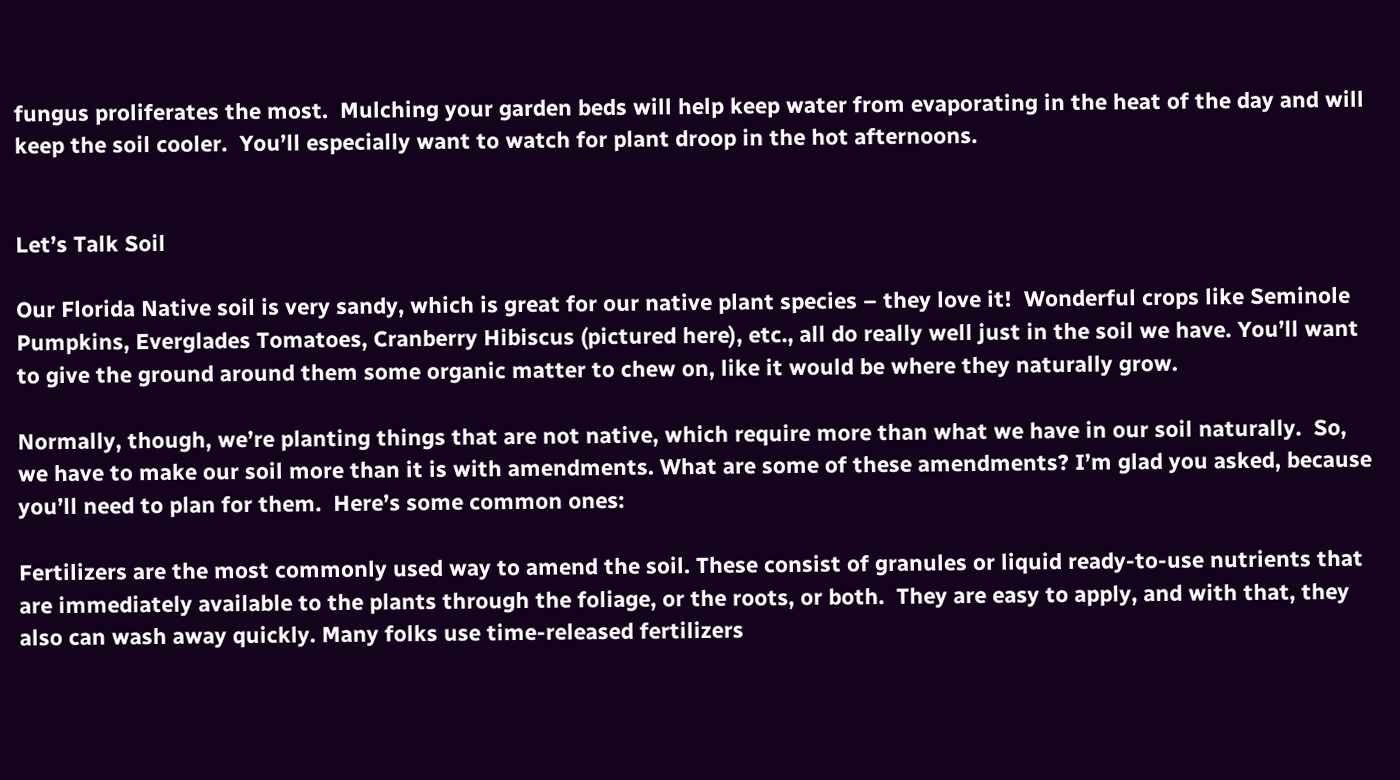fungus proliferates the most.  Mulching your garden beds will help keep water from evaporating in the heat of the day and will keep the soil cooler.  You’ll especially want to watch for plant droop in the hot afternoons.


Let’s Talk Soil

Our Florida Native soil is very sandy, which is great for our native plant species – they love it!  Wonderful crops like Seminole Pumpkins, Everglades Tomatoes, Cranberry Hibiscus (pictured here), etc., all do really well just in the soil we have. You’ll want to give the ground around them some organic matter to chew on, like it would be where they naturally grow.

Normally, though, we’re planting things that are not native, which require more than what we have in our soil naturally.  So, we have to make our soil more than it is with amendments. What are some of these amendments? I’m glad you asked, because you’ll need to plan for them.  Here’s some common ones:

Fertilizers are the most commonly used way to amend the soil. These consist of granules or liquid ready-to-use nutrients that are immediately available to the plants through the foliage, or the roots, or both.  They are easy to apply, and with that, they also can wash away quickly. Many folks use time-released fertilizers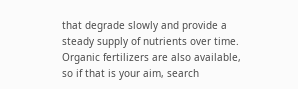that degrade slowly and provide a steady supply of nutrients over time.  Organic fertilizers are also available, so if that is your aim, search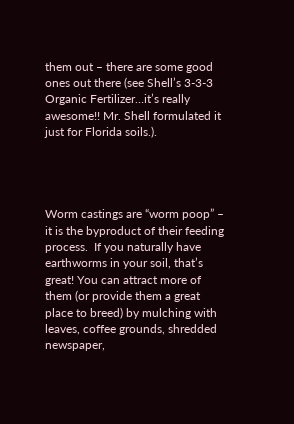them out – there are some good ones out there (see Shell’s 3-3-3 Organic Fertilizer…it’s really awesome!! Mr. Shell formulated it just for Florida soils.).




Worm castings are “worm poop” – it is the byproduct of their feeding process.  If you naturally have earthworms in your soil, that’s great! You can attract more of them (or provide them a great place to breed) by mulching with leaves, coffee grounds, shredded newspaper,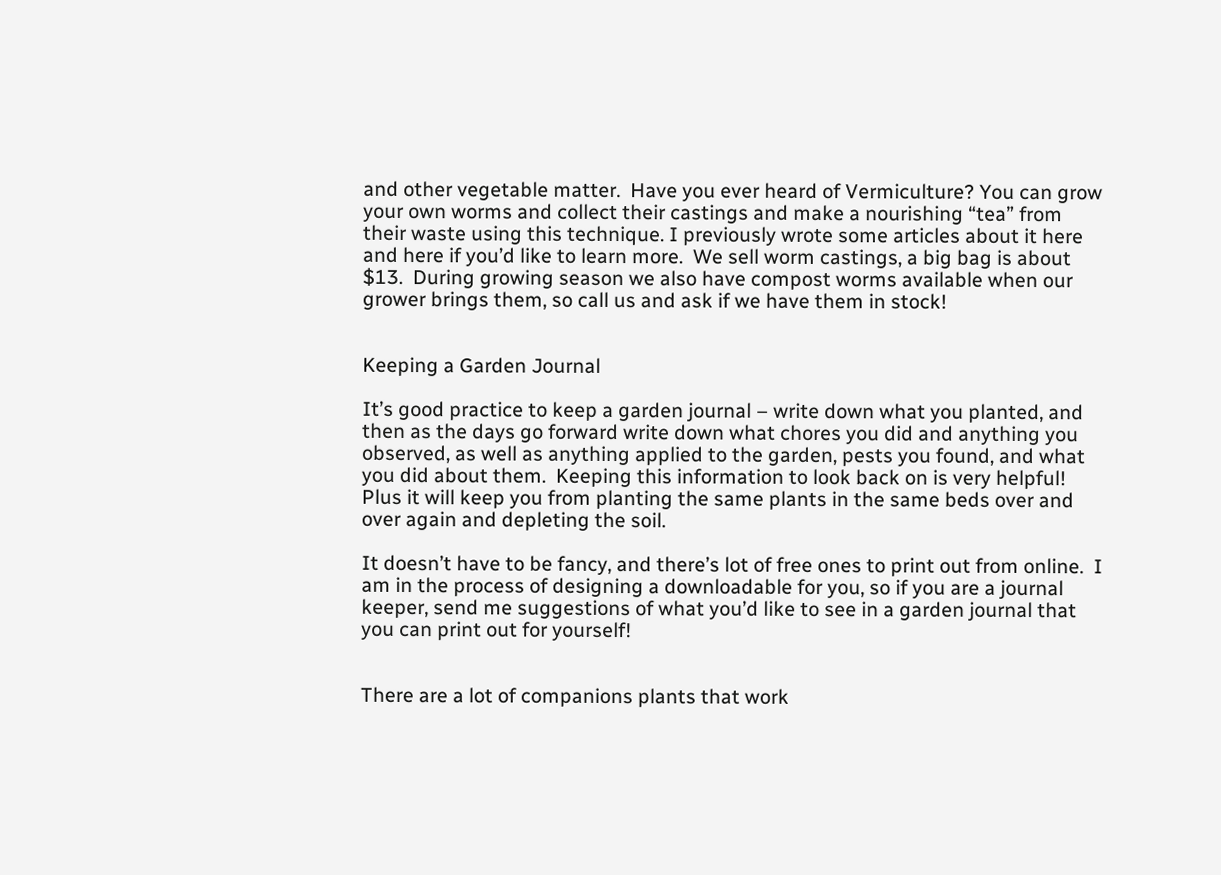and other vegetable matter.  Have you ever heard of Vermiculture? You can grow your own worms and collect their castings and make a nourishing “tea” from their waste using this technique. I previously wrote some articles about it here and here if you’d like to learn more.  We sell worm castings, a big bag is about $13.  During growing season we also have compost worms available when our grower brings them, so call us and ask if we have them in stock!


Keeping a Garden Journal

It’s good practice to keep a garden journal – write down what you planted, and then as the days go forward write down what chores you did and anything you observed, as well as anything applied to the garden, pests you found, and what you did about them.  Keeping this information to look back on is very helpful! Plus it will keep you from planting the same plants in the same beds over and over again and depleting the soil.

It doesn’t have to be fancy, and there’s lot of free ones to print out from online.  I am in the process of designing a downloadable for you, so if you are a journal keeper, send me suggestions of what you’d like to see in a garden journal that you can print out for yourself!


There are a lot of companions plants that work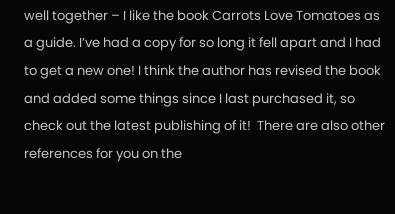well together – I like the book Carrots Love Tomatoes as a guide. I’ve had a copy for so long it fell apart and I had to get a new one! I think the author has revised the book and added some things since I last purchased it, so check out the latest publishing of it!  There are also other references for you on the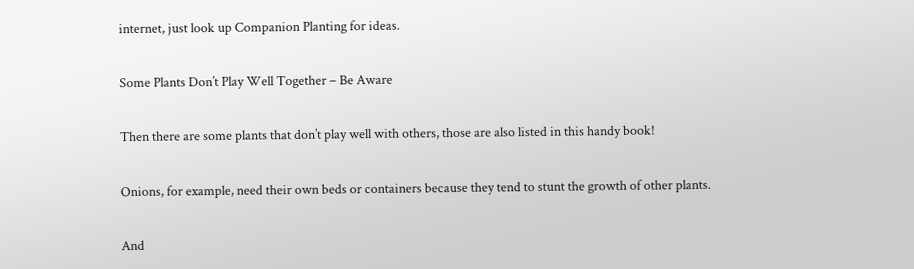internet, just look up Companion Planting for ideas.

Some Plants Don’t Play Well Together – Be Aware

Then there are some plants that don’t play well with others, those are also listed in this handy book!

Onions, for example, need their own beds or containers because they tend to stunt the growth of other plants.

And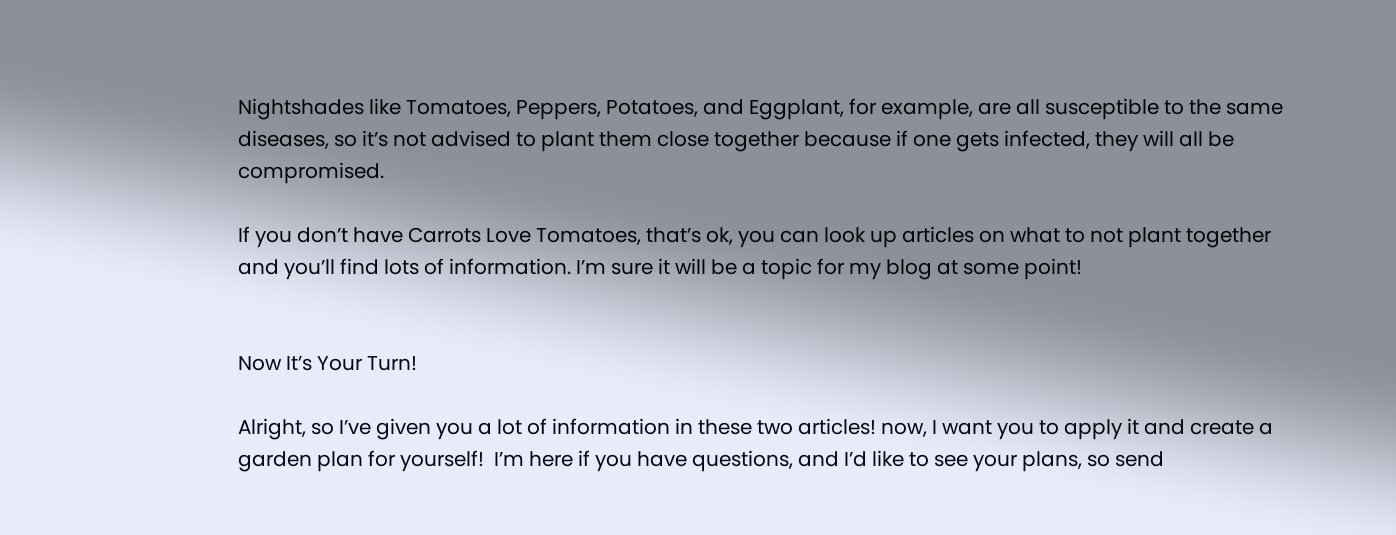Nightshades like Tomatoes, Peppers, Potatoes, and Eggplant, for example, are all susceptible to the same diseases, so it’s not advised to plant them close together because if one gets infected, they will all be compromised.

If you don’t have Carrots Love Tomatoes, that’s ok, you can look up articles on what to not plant together and you’ll find lots of information. I’m sure it will be a topic for my blog at some point!


Now It’s Your Turn!

Alright, so I’ve given you a lot of information in these two articles! now, I want you to apply it and create a garden plan for yourself!  I’m here if you have questions, and I’d like to see your plans, so send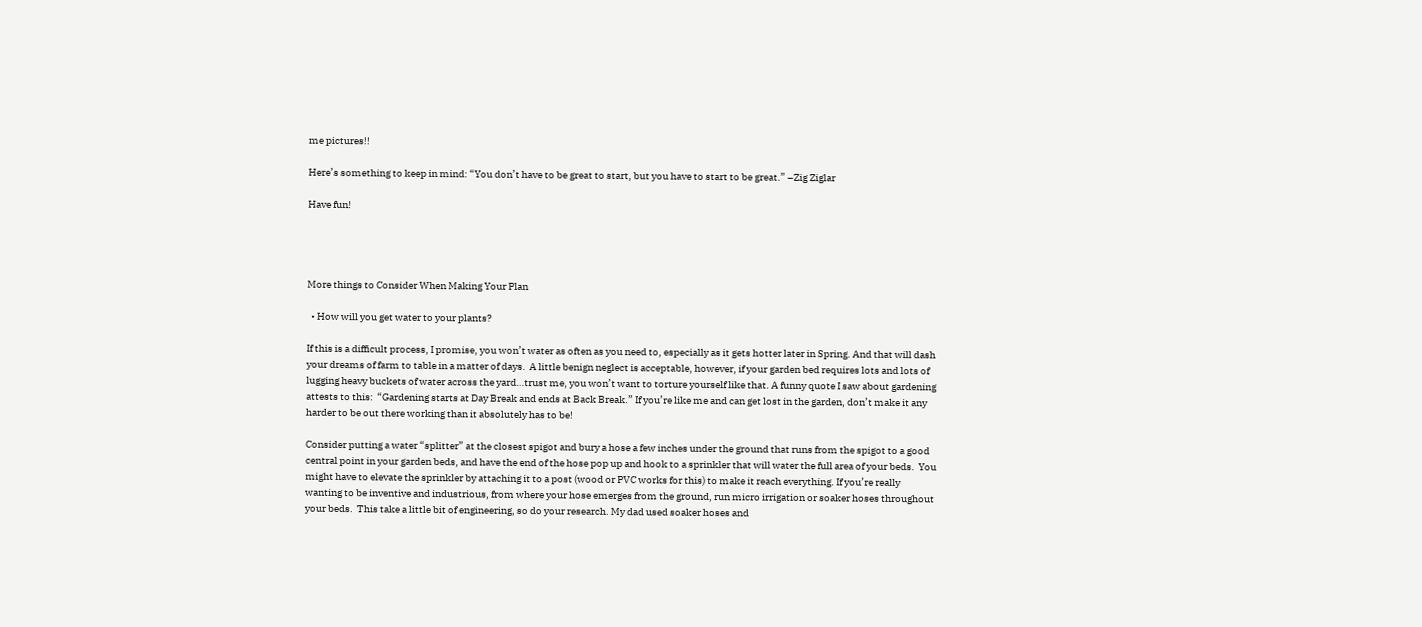me pictures!!

Here’s something to keep in mind: “You don’t have to be great to start, but you have to start to be great.” –Zig Ziglar

Have fun!




More things to Consider When Making Your Plan

  • How will you get water to your plants?

If this is a difficult process, I promise, you won’t water as often as you need to, especially as it gets hotter later in Spring. And that will dash your dreams of farm to table in a matter of days.  A little benign neglect is acceptable, however, if your garden bed requires lots and lots of lugging heavy buckets of water across the yard…trust me, you won’t want to torture yourself like that. A funny quote I saw about gardening attests to this:  “Gardening starts at Day Break and ends at Back Break.” If you’re like me and can get lost in the garden, don’t make it any harder to be out there working than it absolutely has to be!

Consider putting a water “splitter” at the closest spigot and bury a hose a few inches under the ground that runs from the spigot to a good central point in your garden beds, and have the end of the hose pop up and hook to a sprinkler that will water the full area of your beds.  You might have to elevate the sprinkler by attaching it to a post (wood or PVC works for this) to make it reach everything. If you’re really wanting to be inventive and industrious, from where your hose emerges from the ground, run micro irrigation or soaker hoses throughout your beds.  This take a little bit of engineering, so do your research. My dad used soaker hoses and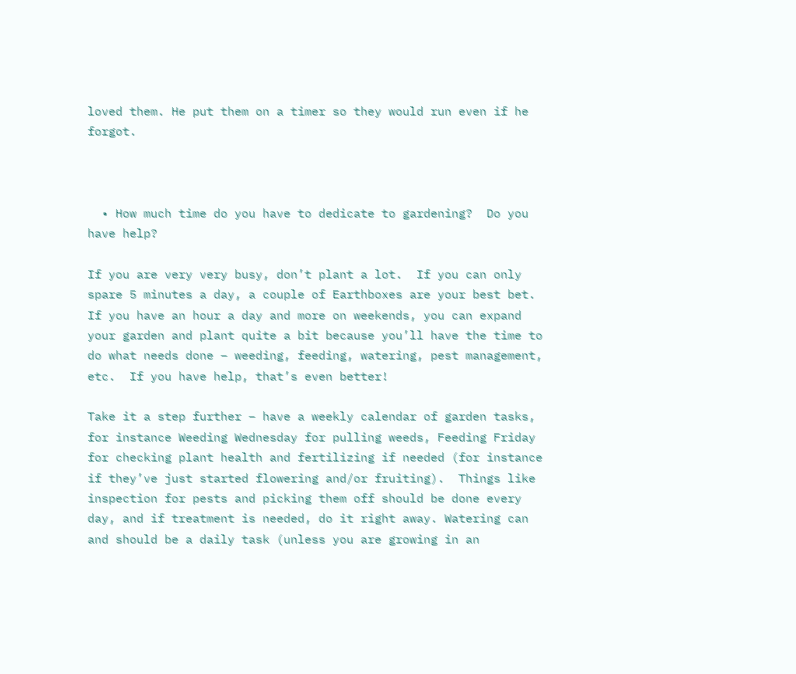loved them. He put them on a timer so they would run even if he forgot.



  • How much time do you have to dedicate to gardening?  Do you have help?

If you are very very busy, don’t plant a lot.  If you can only spare 5 minutes a day, a couple of Earthboxes are your best bet.  If you have an hour a day and more on weekends, you can expand your garden and plant quite a bit because you’ll have the time to do what needs done – weeding, feeding, watering, pest management, etc.  If you have help, that’s even better!

Take it a step further – have a weekly calendar of garden tasks, for instance Weeding Wednesday for pulling weeds, Feeding Friday for checking plant health and fertilizing if needed (for instance if they’ve just started flowering and/or fruiting).  Things like inspection for pests and picking them off should be done every day, and if treatment is needed, do it right away. Watering can and should be a daily task (unless you are growing in an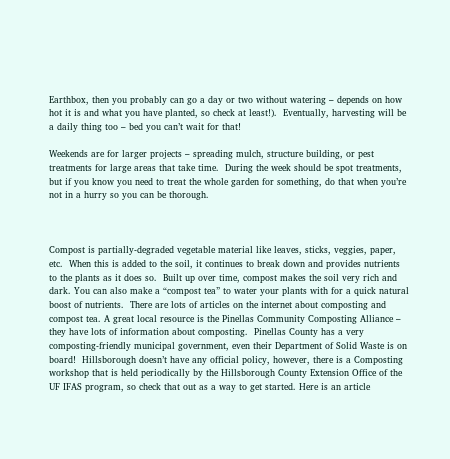Earthbox, then you probably can go a day or two without watering – depends on how hot it is and what you have planted, so check at least!).  Eventually, harvesting will be a daily thing too – bed you can’t wait for that!

Weekends are for larger projects – spreading mulch, structure building, or pest treatments for large areas that take time.  During the week should be spot treatments, but if you know you need to treat the whole garden for something, do that when you’re not in a hurry so you can be thorough.



Compost is partially-degraded vegetable material like leaves, sticks, veggies, paper, etc.  When this is added to the soil, it continues to break down and provides nutrients to the plants as it does so.  Built up over time, compost makes the soil very rich and dark. You can also make a “compost tea” to water your plants with for a quick natural boost of nutrients.  There are lots of articles on the internet about composting and compost tea. A great local resource is the Pinellas Community Composting Alliance – they have lots of information about composting.  Pinellas County has a very composting-friendly municipal government, even their Department of Solid Waste is on board!  Hillsborough doesn’t have any official policy, however, there is a Composting workshop that is held periodically by the Hillsborough County Extension Office of the UF IFAS program, so check that out as a way to get started. Here is an article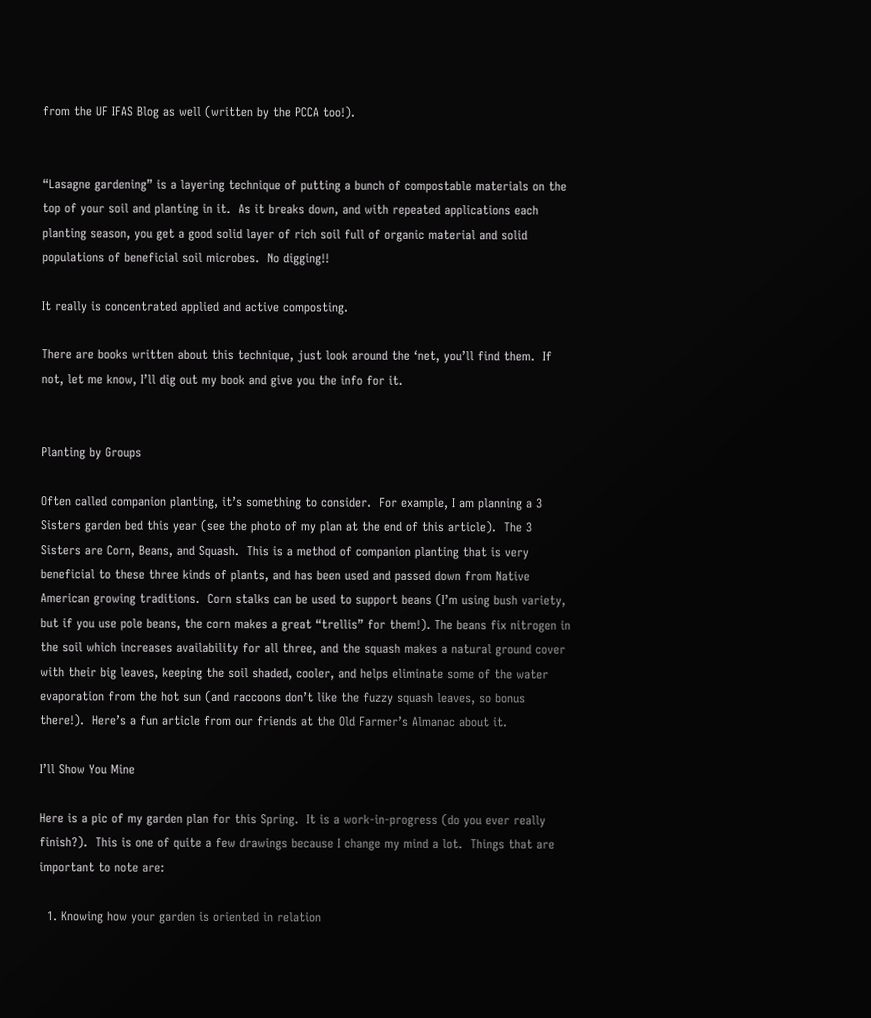from the UF IFAS Blog as well (written by the PCCA too!).


“Lasagne gardening” is a layering technique of putting a bunch of compostable materials on the top of your soil and planting in it.  As it breaks down, and with repeated applications each planting season, you get a good solid layer of rich soil full of organic material and solid populations of beneficial soil microbes.  No digging!!

It really is concentrated applied and active composting.

There are books written about this technique, just look around the ‘net, you’ll find them.  If not, let me know, I’ll dig out my book and give you the info for it.


Planting by Groups

Often called companion planting, it’s something to consider.  For example, I am planning a 3 Sisters garden bed this year (see the photo of my plan at the end of this article).  The 3 Sisters are Corn, Beans, and Squash.  This is a method of companion planting that is very beneficial to these three kinds of plants, and has been used and passed down from Native American growing traditions.  Corn stalks can be used to support beans (I’m using bush variety, but if you use pole beans, the corn makes a great “trellis” for them!). The beans fix nitrogen in the soil which increases availability for all three, and the squash makes a natural ground cover with their big leaves, keeping the soil shaded, cooler, and helps eliminate some of the water evaporation from the hot sun (and raccoons don’t like the fuzzy squash leaves, so bonus there!).  Here’s a fun article from our friends at the Old Farmer’s Almanac about it.

I’ll Show You Mine

Here is a pic of my garden plan for this Spring.  It is a work-in-progress (do you ever really finish?).  This is one of quite a few drawings because I change my mind a lot.  Things that are important to note are:

  1. Knowing how your garden is oriented in relation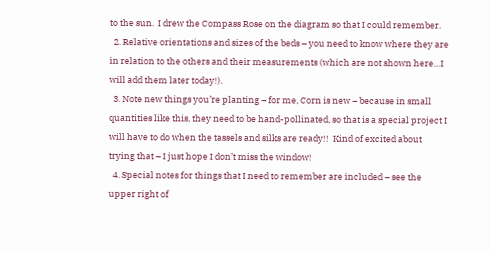to the sun.  I drew the Compass Rose on the diagram so that I could remember.
  2. Relative orientations and sizes of the beds – you need to know where they are in relation to the others and their measurements (which are not shown here…I will add them later today!).
  3. Note new things you’re planting – for me, Corn is new – because in small quantities like this, they need to be hand-pollinated, so that is a special project I will have to do when the tassels and silks are ready!!  Kind of excited about trying that – I just hope I don’t miss the window!
  4. Special notes for things that I need to remember are included – see the upper right of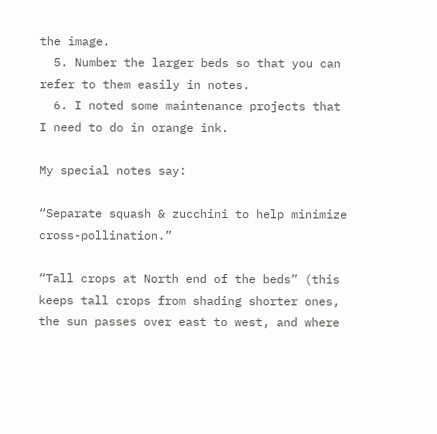the image.
  5. Number the larger beds so that you can refer to them easily in notes.
  6. I noted some maintenance projects that I need to do in orange ink.

My special notes say:

“Separate squash & zucchini to help minimize cross-pollination.”

“Tall crops at North end of the beds” (this keeps tall crops from shading shorter ones, the sun passes over east to west, and where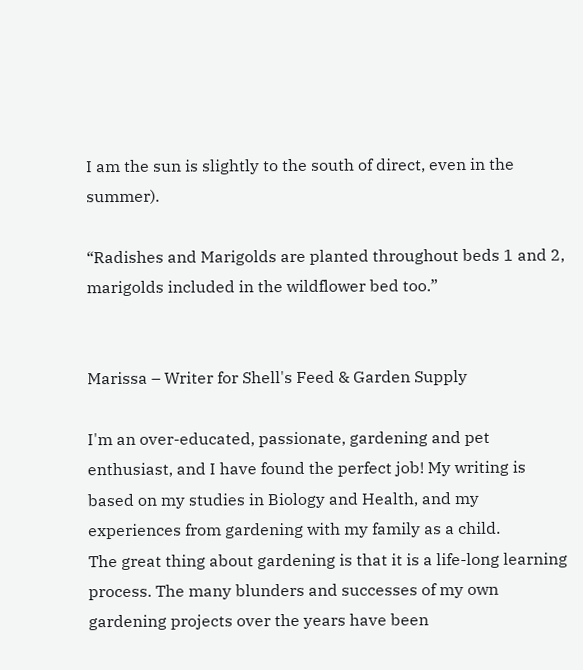I am the sun is slightly to the south of direct, even in the summer).

“Radishes and Marigolds are planted throughout beds 1 and 2, marigolds included in the wildflower bed too.”


Marissa – Writer for Shell's Feed & Garden Supply

I'm an over-educated, passionate, gardening and pet enthusiast, and I have found the perfect job! My writing is based on my studies in Biology and Health, and my experiences from gardening with my family as a child.
The great thing about gardening is that it is a life-long learning process. The many blunders and successes of my own gardening projects over the years have been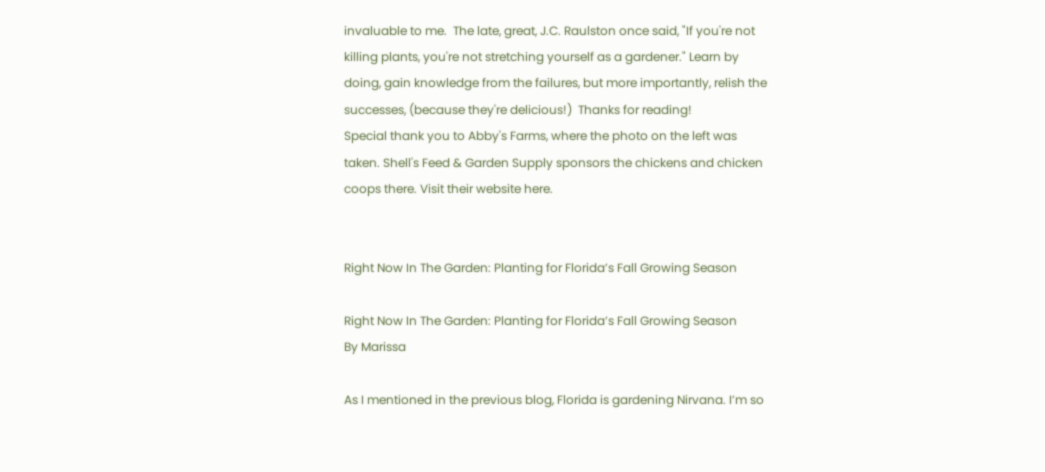invaluable to me.  The late, great, J.C. Raulston once said, "If you're not killing plants, you're not stretching yourself as a gardener." Learn by doing, gain knowledge from the failures, but more importantly, relish the successes, (because they're delicious!)  Thanks for reading!
Special thank you to Abby's Farms, where the photo on the left was taken. Shell's Feed & Garden Supply sponsors the chickens and chicken coops there. Visit their website here.


Right Now In The Garden: Planting for Florida’s Fall Growing Season

Right Now In The Garden: Planting for Florida’s Fall Growing Season
By Marissa

As I mentioned in the previous blog, Florida is gardening Nirvana. I’m so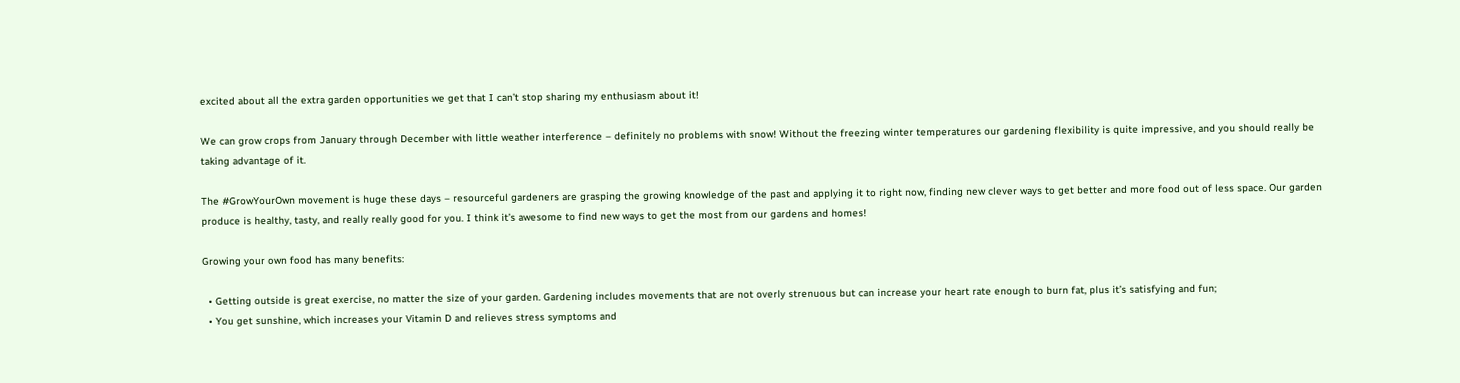excited about all the extra garden opportunities we get that I can’t stop sharing my enthusiasm about it!

We can grow crops from January through December with little weather interference – definitely no problems with snow! Without the freezing winter temperatures our gardening flexibility is quite impressive, and you should really be taking advantage of it.

The #GrowYourOwn movement is huge these days – resourceful gardeners are grasping the growing knowledge of the past and applying it to right now, finding new clever ways to get better and more food out of less space. Our garden produce is healthy, tasty, and really really good for you. I think it’s awesome to find new ways to get the most from our gardens and homes!

Growing your own food has many benefits:

  • Getting outside is great exercise, no matter the size of your garden. Gardening includes movements that are not overly strenuous but can increase your heart rate enough to burn fat, plus it’s satisfying and fun;
  • You get sunshine, which increases your Vitamin D and relieves stress symptoms and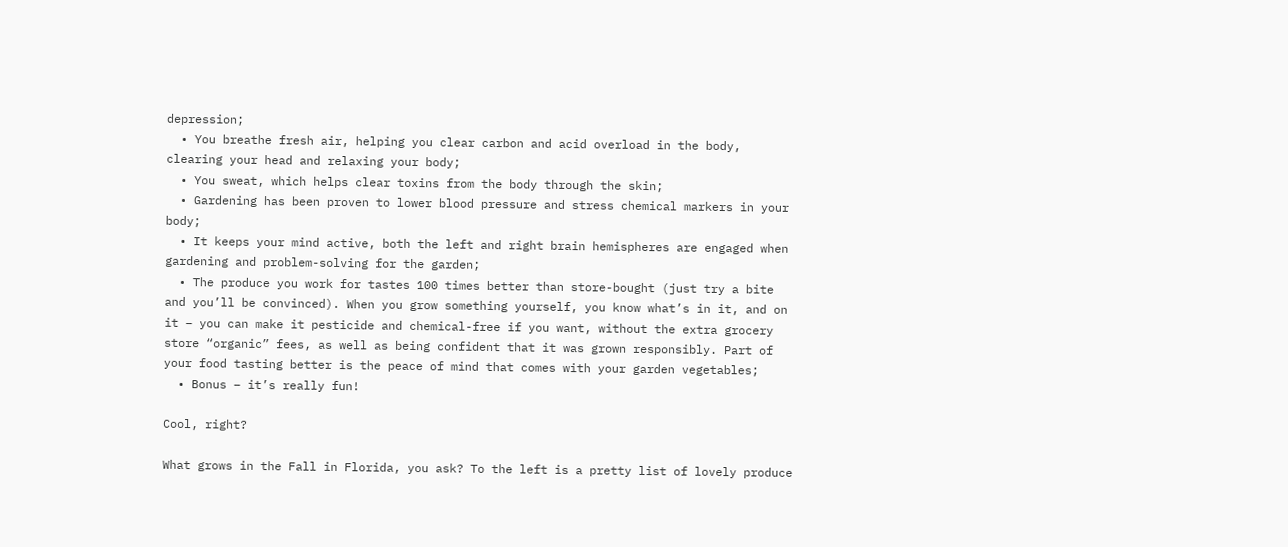depression;
  • You breathe fresh air, helping you clear carbon and acid overload in the body, clearing your head and relaxing your body;
  • You sweat, which helps clear toxins from the body through the skin;
  • Gardening has been proven to lower blood pressure and stress chemical markers in your body;
  • It keeps your mind active, both the left and right brain hemispheres are engaged when gardening and problem-solving for the garden;
  • The produce you work for tastes 100 times better than store-bought (just try a bite and you’ll be convinced). When you grow something yourself, you know what’s in it, and on it – you can make it pesticide and chemical-free if you want, without the extra grocery store “organic” fees, as well as being confident that it was grown responsibly. Part of your food tasting better is the peace of mind that comes with your garden vegetables;
  • Bonus – it’s really fun!

Cool, right?

What grows in the Fall in Florida, you ask? To the left is a pretty list of lovely produce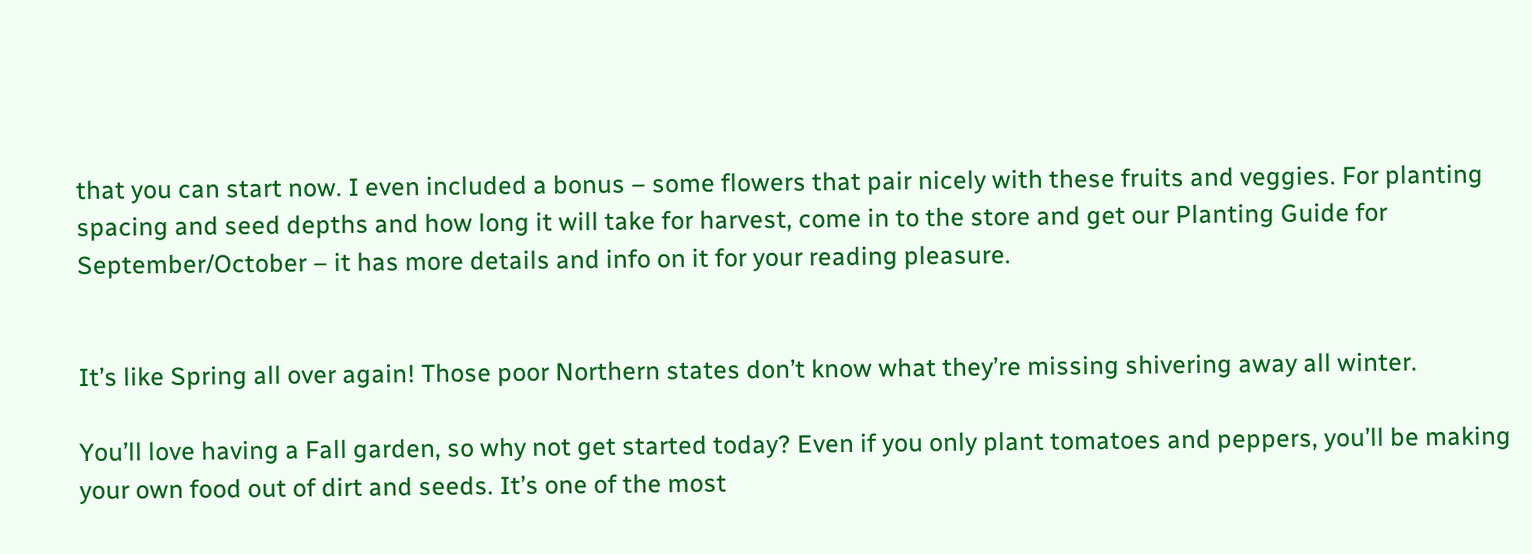that you can start now. I even included a bonus – some flowers that pair nicely with these fruits and veggies. For planting spacing and seed depths and how long it will take for harvest, come in to the store and get our Planting Guide for September/October – it has more details and info on it for your reading pleasure.


It’s like Spring all over again! Those poor Northern states don’t know what they’re missing shivering away all winter.

You’ll love having a Fall garden, so why not get started today? Even if you only plant tomatoes and peppers, you’ll be making your own food out of dirt and seeds. It’s one of the most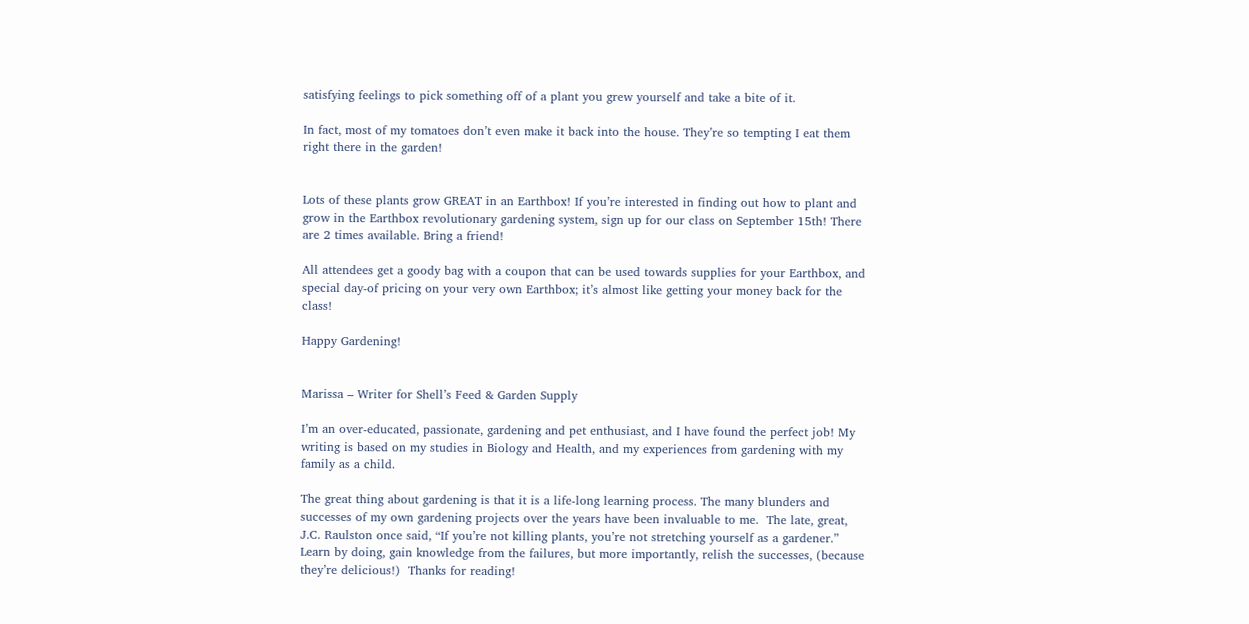satisfying feelings to pick something off of a plant you grew yourself and take a bite of it.

In fact, most of my tomatoes don’t even make it back into the house. They’re so tempting I eat them right there in the garden!


Lots of these plants grow GREAT in an Earthbox! If you’re interested in finding out how to plant and grow in the Earthbox revolutionary gardening system, sign up for our class on September 15th! There are 2 times available. Bring a friend!

All attendees get a goody bag with a coupon that can be used towards supplies for your Earthbox, and special day-of pricing on your very own Earthbox; it’s almost like getting your money back for the class!

Happy Gardening!


Marissa – Writer for Shell’s Feed & Garden Supply

I’m an over-educated, passionate, gardening and pet enthusiast, and I have found the perfect job! My writing is based on my studies in Biology and Health, and my experiences from gardening with my family as a child.

The great thing about gardening is that it is a life-long learning process. The many blunders and successes of my own gardening projects over the years have been invaluable to me.  The late, great, J.C. Raulston once said, “If you’re not killing plants, you’re not stretching yourself as a gardener.” Learn by doing, gain knowledge from the failures, but more importantly, relish the successes, (because they’re delicious!)  Thanks for reading!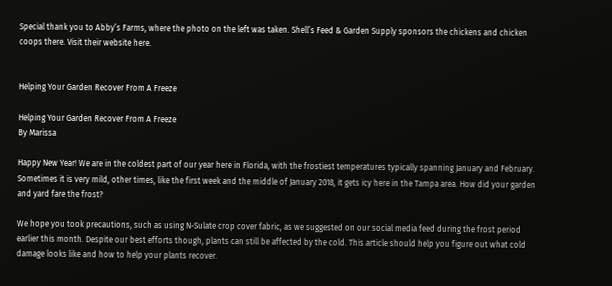Special thank you to Abby’s Farms, where the photo on the left was taken. Shell’s Feed & Garden Supply sponsors the chickens and chicken coops there. Visit their website here.


Helping Your Garden Recover From A Freeze

Helping Your Garden Recover From A Freeze
By Marissa

Happy New Year! We are in the coldest part of our year here in Florida, with the frostiest temperatures typically spanning January and February. Sometimes it is very mild, other times, like the first week and the middle of January 2018, it gets icy here in the Tampa area. How did your garden and yard fare the frost?

We hope you took precautions, such as using N-Sulate crop cover fabric, as we suggested on our social media feed during the frost period earlier this month. Despite our best efforts though, plants can still be affected by the cold. This article should help you figure out what cold damage looks like and how to help your plants recover.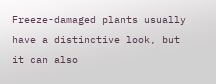Freeze-damaged plants usually have a distinctive look, but it can also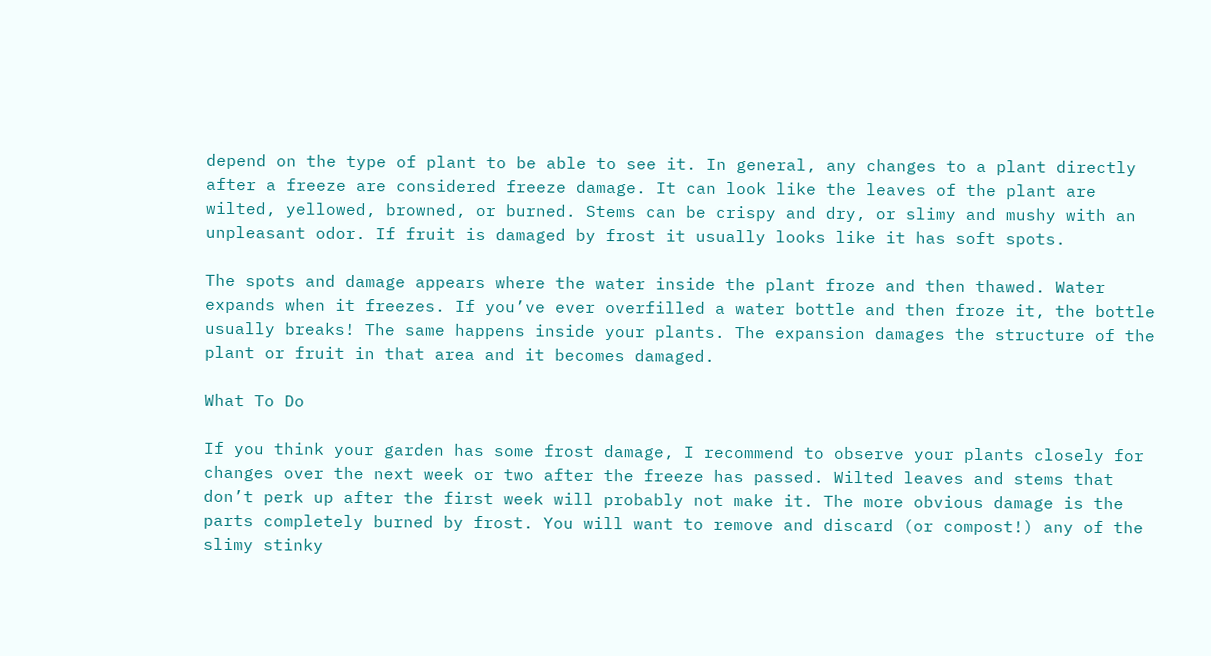depend on the type of plant to be able to see it. In general, any changes to a plant directly after a freeze are considered freeze damage. It can look like the leaves of the plant are wilted, yellowed, browned, or burned. Stems can be crispy and dry, or slimy and mushy with an unpleasant odor. If fruit is damaged by frost it usually looks like it has soft spots.

The spots and damage appears where the water inside the plant froze and then thawed. Water expands when it freezes. If you’ve ever overfilled a water bottle and then froze it, the bottle usually breaks! The same happens inside your plants. The expansion damages the structure of the plant or fruit in that area and it becomes damaged.

What To Do

If you think your garden has some frost damage, I recommend to observe your plants closely for changes over the next week or two after the freeze has passed. Wilted leaves and stems that don’t perk up after the first week will probably not make it. The more obvious damage is the parts completely burned by frost. You will want to remove and discard (or compost!) any of the slimy stinky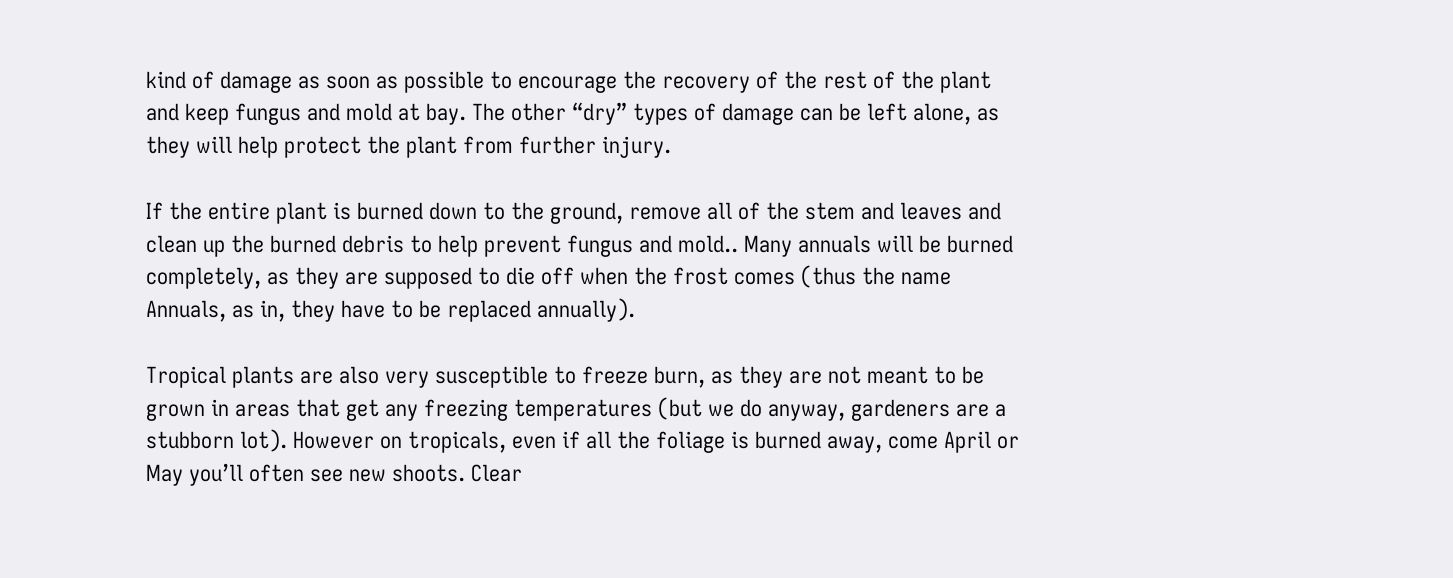kind of damage as soon as possible to encourage the recovery of the rest of the plant and keep fungus and mold at bay. The other “dry” types of damage can be left alone, as they will help protect the plant from further injury.

If the entire plant is burned down to the ground, remove all of the stem and leaves and clean up the burned debris to help prevent fungus and mold.. Many annuals will be burned completely, as they are supposed to die off when the frost comes (thus the name Annuals, as in, they have to be replaced annually).

Tropical plants are also very susceptible to freeze burn, as they are not meant to be grown in areas that get any freezing temperatures (but we do anyway, gardeners are a stubborn lot). However on tropicals, even if all the foliage is burned away, come April or May you’ll often see new shoots. Clear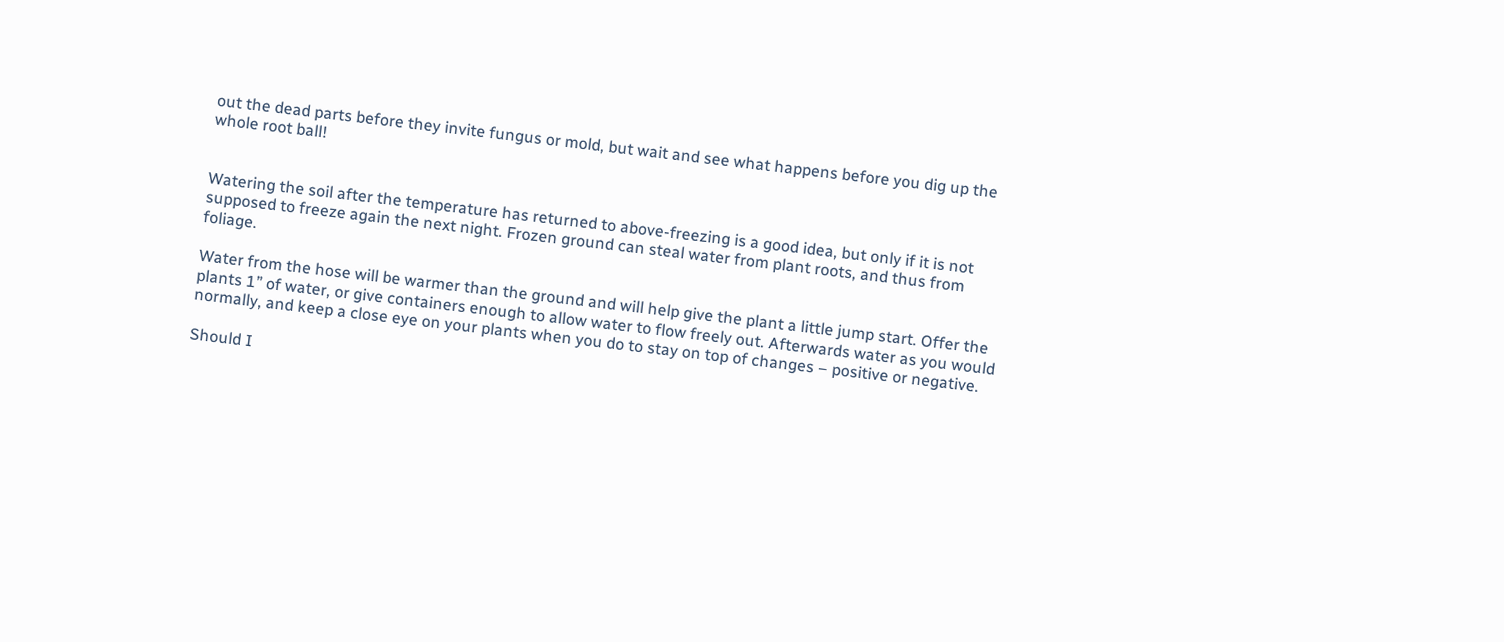out the dead parts before they invite fungus or mold, but wait and see what happens before you dig up the whole root ball!


Watering the soil after the temperature has returned to above-freezing is a good idea, but only if it is not supposed to freeze again the next night. Frozen ground can steal water from plant roots, and thus from foliage.

Water from the hose will be warmer than the ground and will help give the plant a little jump start. Offer the plants 1” of water, or give containers enough to allow water to flow freely out. Afterwards water as you would normally, and keep a close eye on your plants when you do to stay on top of changes – positive or negative.

Should I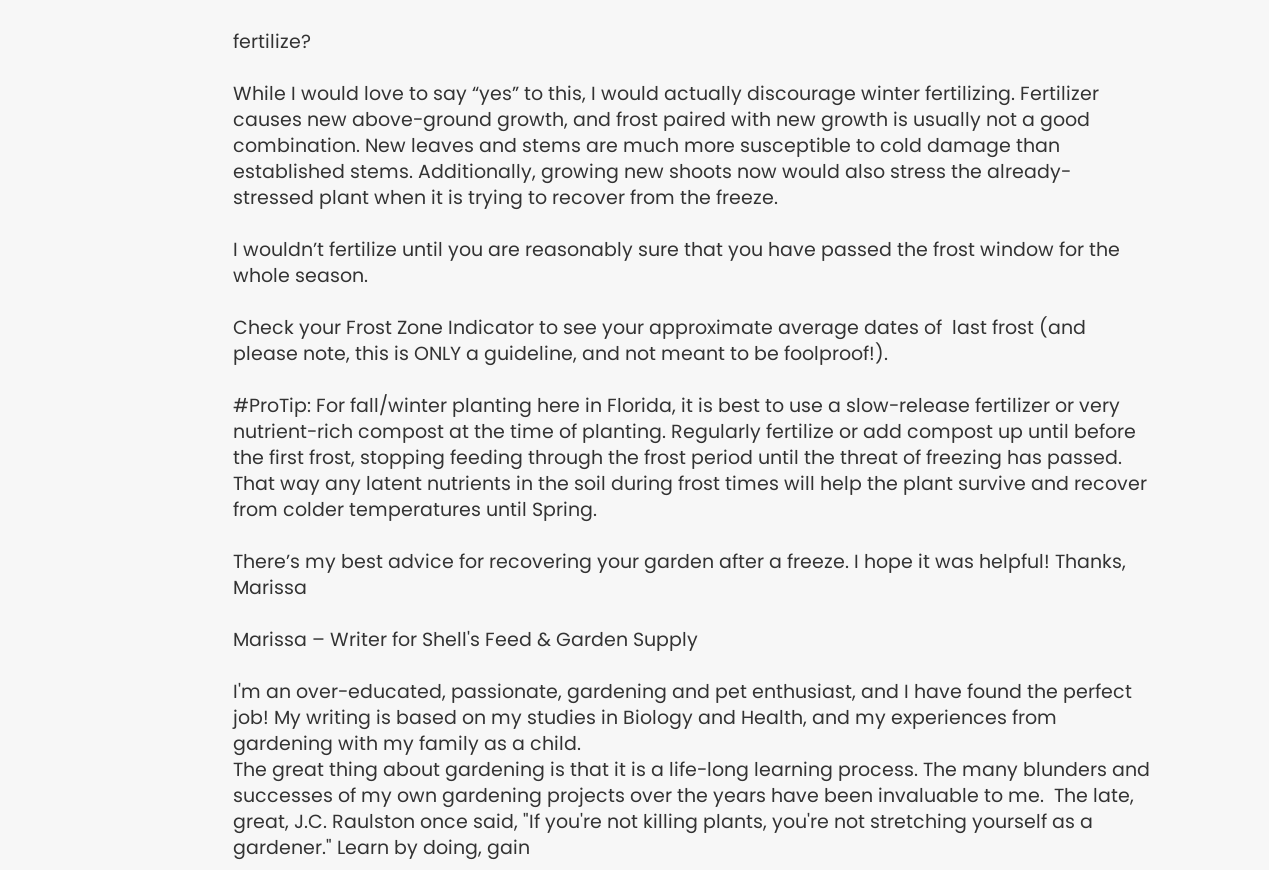fertilize?

While I would love to say “yes” to this, I would actually discourage winter fertilizing. Fertilizer causes new above-ground growth, and frost paired with new growth is usually not a good combination. New leaves and stems are much more susceptible to cold damage than established stems. Additionally, growing new shoots now would also stress the already-stressed plant when it is trying to recover from the freeze.

I wouldn’t fertilize until you are reasonably sure that you have passed the frost window for the whole season.

Check your Frost Zone Indicator to see your approximate average dates of  last frost (and please note, this is ONLY a guideline, and not meant to be foolproof!).

#ProTip: For fall/winter planting here in Florida, it is best to use a slow-release fertilizer or very nutrient-rich compost at the time of planting. Regularly fertilize or add compost up until before the first frost, stopping feeding through the frost period until the threat of freezing has passed. That way any latent nutrients in the soil during frost times will help the plant survive and recover from colder temperatures until Spring.

There’s my best advice for recovering your garden after a freeze. I hope it was helpful! Thanks, Marissa

Marissa – Writer for Shell's Feed & Garden Supply

I'm an over-educated, passionate, gardening and pet enthusiast, and I have found the perfect job! My writing is based on my studies in Biology and Health, and my experiences from gardening with my family as a child.
The great thing about gardening is that it is a life-long learning process. The many blunders and successes of my own gardening projects over the years have been invaluable to me.  The late, great, J.C. Raulston once said, "If you're not killing plants, you're not stretching yourself as a gardener." Learn by doing, gain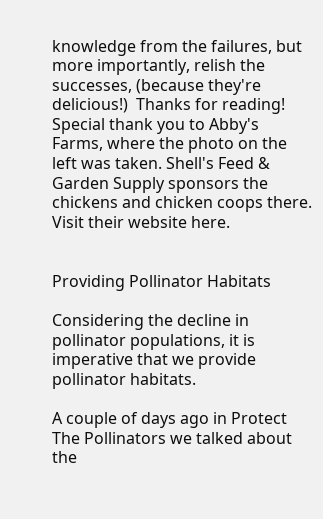knowledge from the failures, but more importantly, relish the successes, (because they're delicious!)  Thanks for reading!
Special thank you to Abby's Farms, where the photo on the left was taken. Shell's Feed & Garden Supply sponsors the chickens and chicken coops there. Visit their website here.


Providing Pollinator Habitats

Considering the decline in pollinator populations, it is imperative that we provide pollinator habitats.

A couple of days ago in Protect The Pollinators we talked about the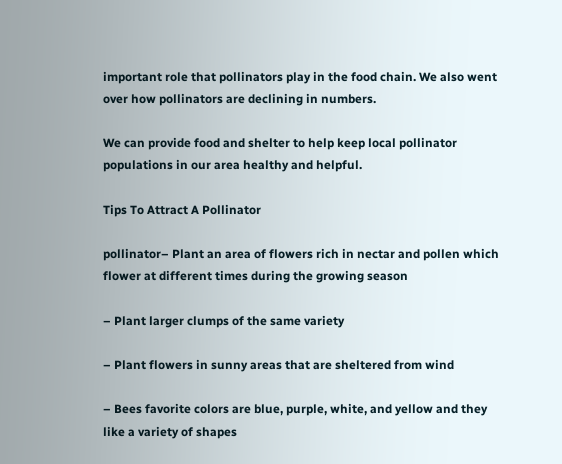important role that pollinators play in the food chain. We also went over how pollinators are declining in numbers.

We can provide food and shelter to help keep local pollinator populations in our area healthy and helpful.

Tips To Attract A Pollinator

pollinator– Plant an area of flowers rich in nectar and pollen which flower at different times during the growing season

– Plant larger clumps of the same variety

– Plant flowers in sunny areas that are sheltered from wind

– Bees favorite colors are blue, purple, white, and yellow and they like a variety of shapes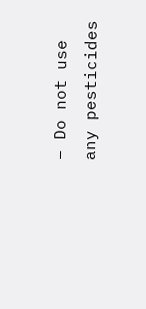– Do not use any pesticides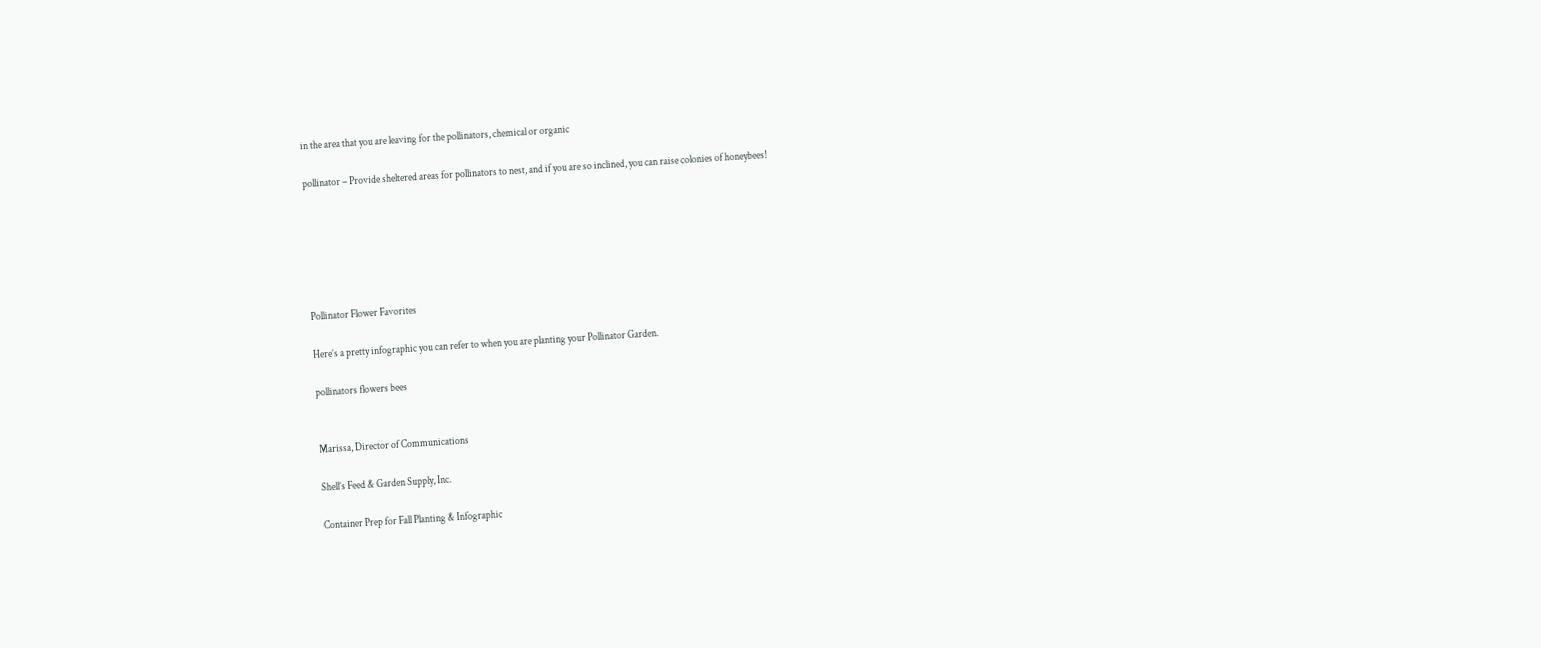in the area that you are leaving for the pollinators, chemical or organic

pollinator – Provide sheltered areas for pollinators to nest, and if you are so inclined, you can raise colonies of honeybees!






Pollinator Flower Favorites

Here’s a pretty infographic you can refer to when you are planting your Pollinator Garden.

pollinators flowers bees


Marissa, Director of Communications

Shell’s Feed & Garden Supply, Inc.

Container Prep for Fall Planting & Infographic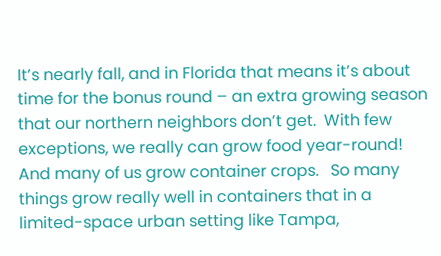It’s nearly fall, and in Florida that means it’s about time for the bonus round – an extra growing season that our northern neighbors don’t get.  With few exceptions, we really can grow food year-round!  And many of us grow container crops.   So many things grow really well in containers that in a limited-space urban setting like Tampa,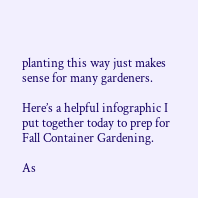planting this way just makes sense for many gardeners.

Here’s a helpful infographic I put together today to prep for Fall Container Gardening.

As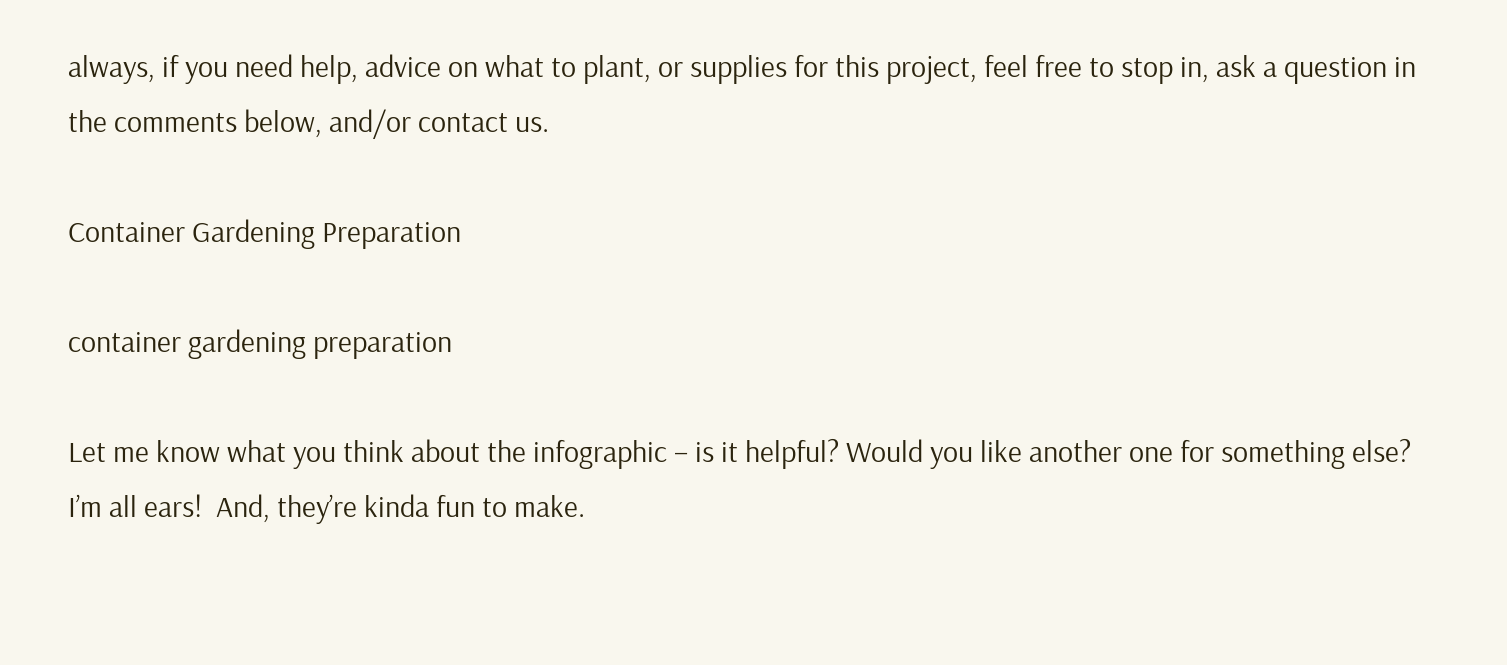always, if you need help, advice on what to plant, or supplies for this project, feel free to stop in, ask a question in the comments below, and/or contact us.

Container Gardening Preparation

container gardening preparation

Let me know what you think about the infographic – is it helpful? Would you like another one for something else? I’m all ears!  And, they’re kinda fun to make.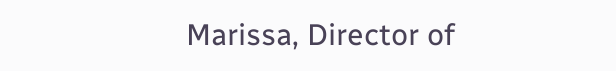Marissa, Director of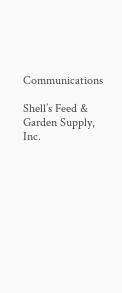Communications

Shell’s Feed & Garden Supply, Inc.